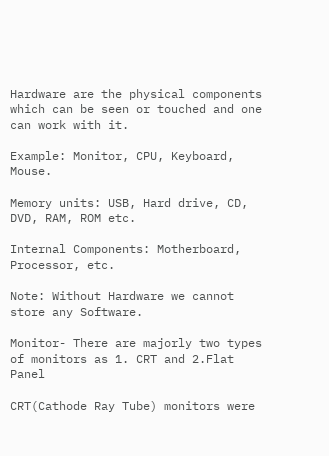Hardware are the physical components which can be seen or touched and one can work with it.

Example: Monitor, CPU, Keyboard, Mouse.

Memory units: USB, Hard drive, CD, DVD, RAM, ROM etc.

Internal Components: Motherboard, Processor, etc.

Note: Without Hardware we cannot store any Software.

Monitor- There are majorly two types of monitors as 1. CRT and 2.Flat Panel

CRT(Cathode Ray Tube) monitors were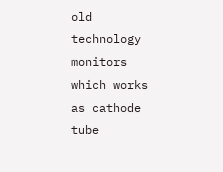old technology monitors which works as cathode tube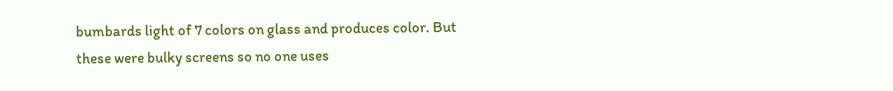bumbards light of 7 colors on glass and produces color. But these were bulky screens so no one uses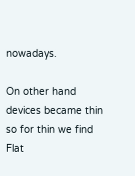nowadays.

On other hand devices became thin so for thin we find Flat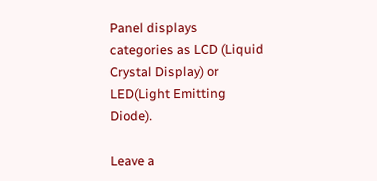Panel displays categories as LCD (Liquid Crystal Display) or LED(Light Emitting Diode).

Leave a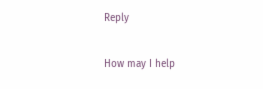Reply

How may I help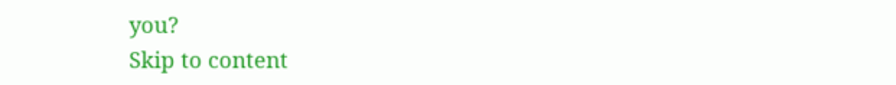you?
Skip to content